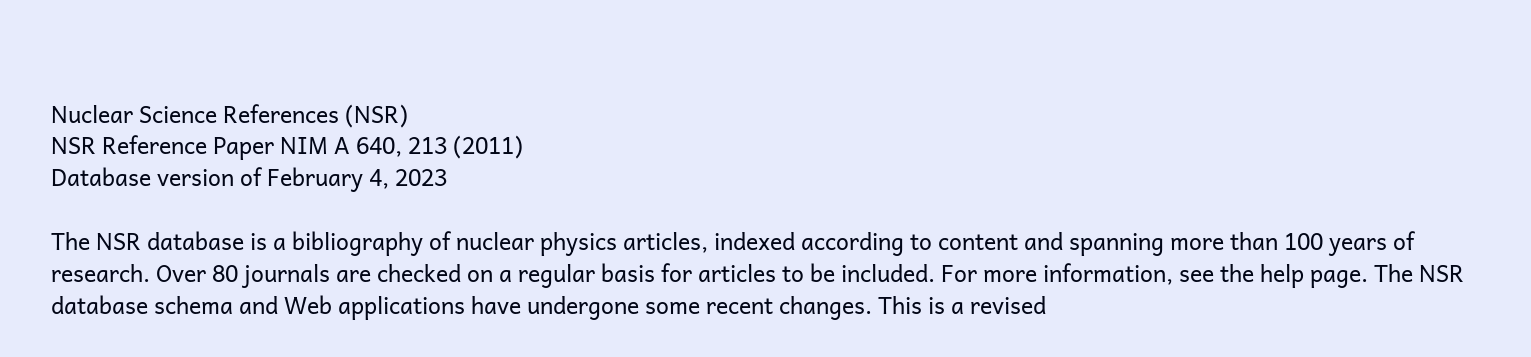Nuclear Science References (NSR)
NSR Reference Paper NIM A 640, 213 (2011)
Database version of February 4, 2023

The NSR database is a bibliography of nuclear physics articles, indexed according to content and spanning more than 100 years of research. Over 80 journals are checked on a regular basis for articles to be included. For more information, see the help page. The NSR database schema and Web applications have undergone some recent changes. This is a revised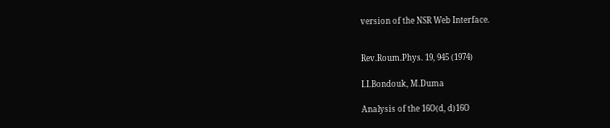version of the NSR Web Interface.


Rev.Roum.Phys. 19, 945 (1974)

I.I.Bondouk, M.Duma

Analysis of the 16O(d, d)16O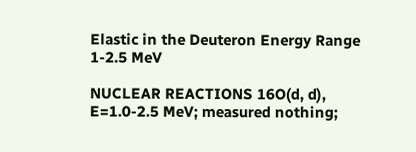Elastic in the Deuteron Energy Range 1-2.5 MeV

NUCLEAR REACTIONS 16O(d, d), E=1.0-2.5 MeV; measured nothing;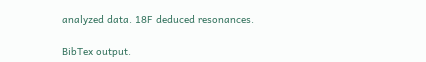analyzed data. 18F deduced resonances.

BibTex output.